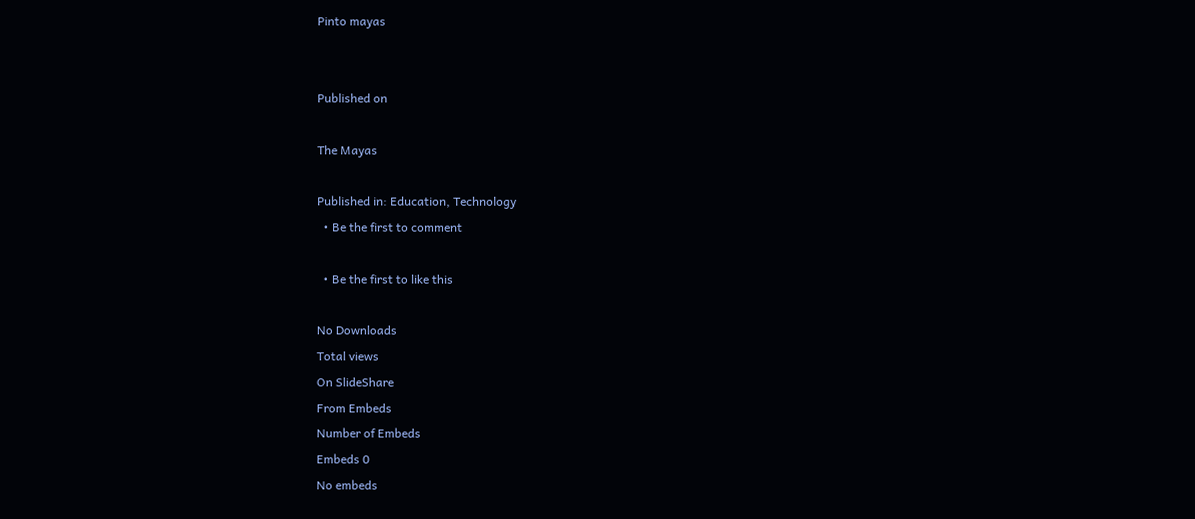Pinto mayas


Published on

The Mayas

Published in: Education, Technology
  • Be the first to comment

  • Be the first to like this

No Downloads
Total views
On SlideShare
From Embeds
Number of Embeds
Embeds 0
No embeds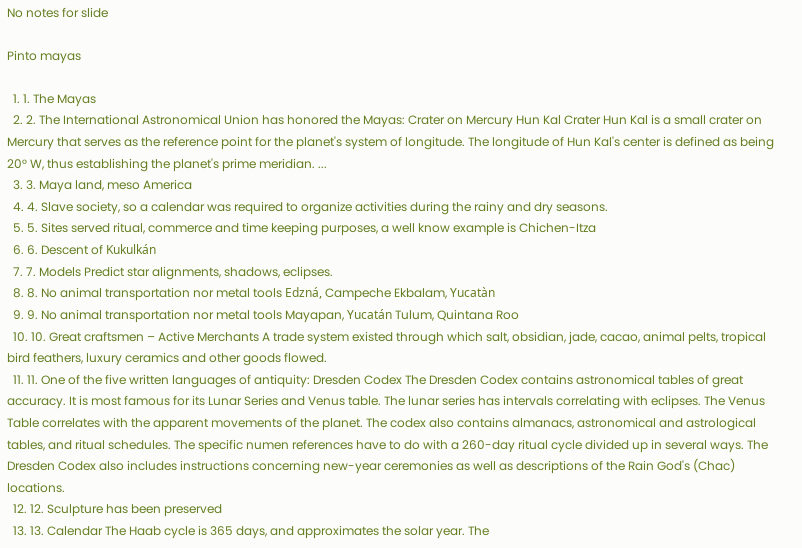No notes for slide

Pinto mayas

  1. 1. The Mayas
  2. 2. The International Astronomical Union has honored the Mayas: Crater on Mercury Hun Kal Crater Hun Kal is a small crater on Mercury that serves as the reference point for the planet's system of longitude. The longitude of Hun Kal's center is defined as being 20° W, thus establishing the planet's prime meridian. ...
  3. 3. Maya land, meso America
  4. 4. Slave society, so a calendar was required to organize activities during the rainy and dry seasons.
  5. 5. Sites served ritual, commerce and time keeping purposes, a well know example is Chichen-Itza
  6. 6. Descent of Kukulkán
  7. 7. Models Predict star alignments, shadows, eclipses.
  8. 8. No animal transportation nor metal tools Edzná, Campeche Ekbalam, Yucatàn
  9. 9. No animal transportation nor metal tools Mayapan, Yucatán Tulum, Quintana Roo
  10. 10. Great craftsmen – Active Merchants A trade system existed through which salt, obsidian, jade, cacao, animal pelts, tropical bird feathers, luxury ceramics and other goods flowed.
  11. 11. One of the five written languages of antiquity: Dresden Codex The Dresden Codex contains astronomical tables of great accuracy. It is most famous for its Lunar Series and Venus table. The lunar series has intervals correlating with eclipses. The Venus Table correlates with the apparent movements of the planet. The codex also contains almanacs, astronomical and astrological tables, and ritual schedules. The specific numen references have to do with a 260-day ritual cycle divided up in several ways. The Dresden Codex also includes instructions concerning new-year ceremonies as well as descriptions of the Rain God's (Chac) locations.
  12. 12. Sculpture has been preserved
  13. 13. Calendar The Haab cycle is 365 days, and approximates the solar year. The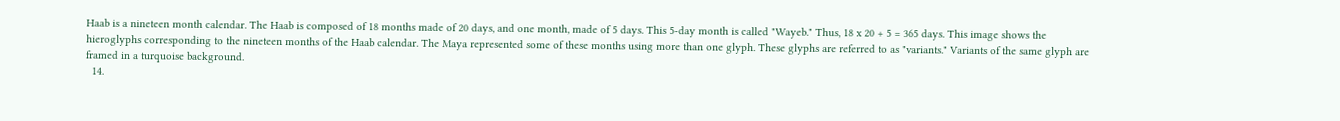Haab is a nineteen month calendar. The Haab is composed of 18 months made of 20 days, and one month, made of 5 days. This 5-day month is called "Wayeb." Thus, 18 x 20 + 5 = 365 days. This image shows the hieroglyphs corresponding to the nineteen months of the Haab calendar. The Maya represented some of these months using more than one glyph. These glyphs are referred to as "variants." Variants of the same glyph are framed in a turquoise background.
  14.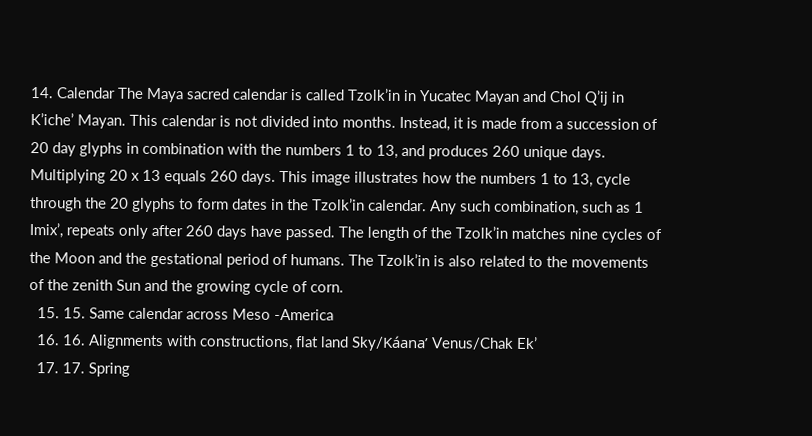14. Calendar The Maya sacred calendar is called Tzolk’in in Yucatec Mayan and Chol Q’ij in K’iche’ Mayan. This calendar is not divided into months. Instead, it is made from a succession of 20 day glyphs in combination with the numbers 1 to 13, and produces 260 unique days. Multiplying 20 x 13 equals 260 days. This image illustrates how the numbers 1 to 13, cycle through the 20 glyphs to form dates in the Tzolk’in calendar. Any such combination, such as 1 Imix’, repeats only after 260 days have passed. The length of the Tzolk’in matches nine cycles of the Moon and the gestational period of humans. The Tzolk’in is also related to the movements of the zenith Sun and the growing cycle of corn.
  15. 15. Same calendar across Meso -America
  16. 16. Alignments with constructions, flat land Sky/Káana’ Venus/Chak Ek’
  17. 17. Spring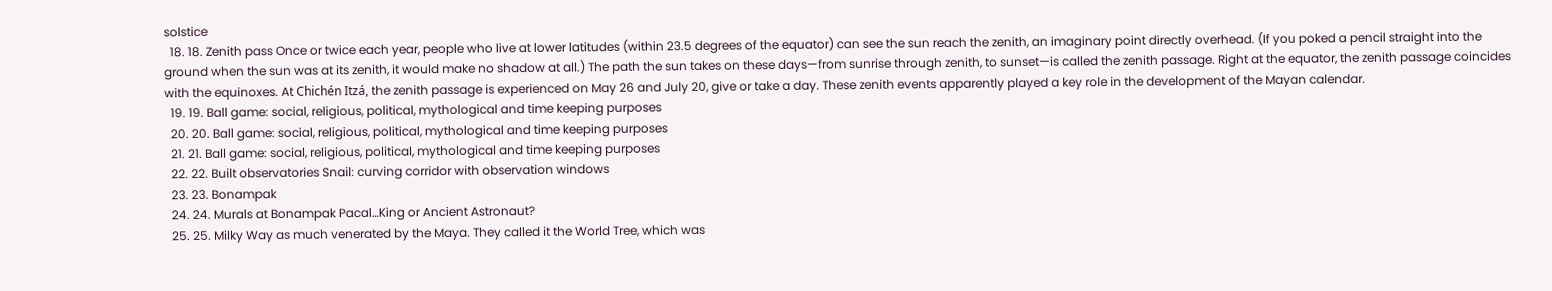solstice
  18. 18. Zenith pass Once or twice each year, people who live at lower latitudes (within 23.5 degrees of the equator) can see the sun reach the zenith, an imaginary point directly overhead. (If you poked a pencil straight into the ground when the sun was at its zenith, it would make no shadow at all.) The path the sun takes on these days—from sunrise through zenith, to sunset—is called the zenith passage. Right at the equator, the zenith passage coincides with the equinoxes. At Chichén Itzá, the zenith passage is experienced on May 26 and July 20, give or take a day. These zenith events apparently played a key role in the development of the Mayan calendar.
  19. 19. Ball game: social, religious, political, mythological and time keeping purposes
  20. 20. Ball game: social, religious, political, mythological and time keeping purposes
  21. 21. Ball game: social, religious, political, mythological and time keeping purposes
  22. 22. Built observatories Snail: curving corridor with observation windows
  23. 23. Bonampak
  24. 24. Murals at Bonampak Pacal…King or Ancient Astronaut?
  25. 25. Milky Way as much venerated by the Maya. They called it the World Tree, which was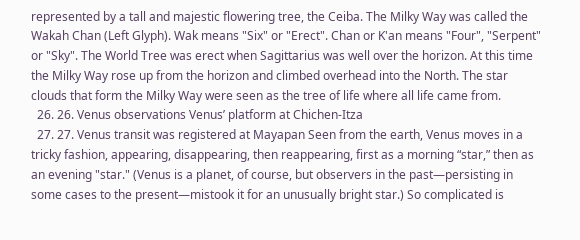represented by a tall and majestic flowering tree, the Ceiba. The Milky Way was called the Wakah Chan (Left Glyph). Wak means "Six" or "Erect". Chan or K'an means "Four", "Serpent" or "Sky". The World Tree was erect when Sagittarius was well over the horizon. At this time the Milky Way rose up from the horizon and climbed overhead into the North. The star clouds that form the Milky Way were seen as the tree of life where all life came from.
  26. 26. Venus observations Venus’ platform at Chichen-Itza
  27. 27. Venus transit was registered at Mayapan Seen from the earth, Venus moves in a tricky fashion, appearing, disappearing, then reappearing, first as a morning “star,” then as an evening "star." (Venus is a planet, of course, but observers in the past—persisting in some cases to the present—mistook it for an unusually bright star.) So complicated is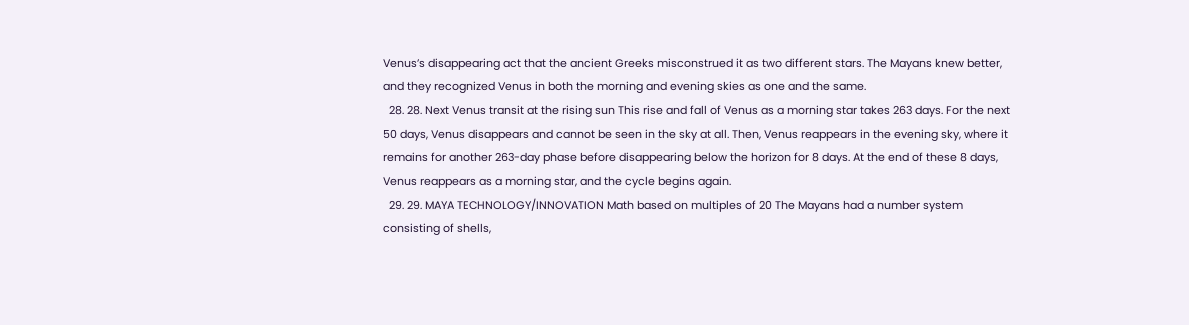Venus’s disappearing act that the ancient Greeks misconstrued it as two different stars. The Mayans knew better, and they recognized Venus in both the morning and evening skies as one and the same.
  28. 28. Next Venus transit at the rising sun This rise and fall of Venus as a morning star takes 263 days. For the next 50 days, Venus disappears and cannot be seen in the sky at all. Then, Venus reappears in the evening sky, where it remains for another 263-day phase before disappearing below the horizon for 8 days. At the end of these 8 days, Venus reappears as a morning star, and the cycle begins again.
  29. 29. MAYA TECHNOLOGY/INNOVATION Math based on multiples of 20 The Mayans had a number system consisting of shells,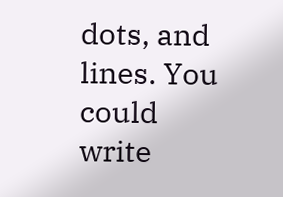dots, and lines. You could write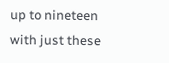up to nineteen with just these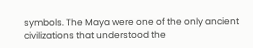symbols. The Maya were one of the only ancient civilizations that understood the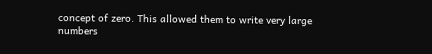concept of zero. This allowed them to write very large numbers